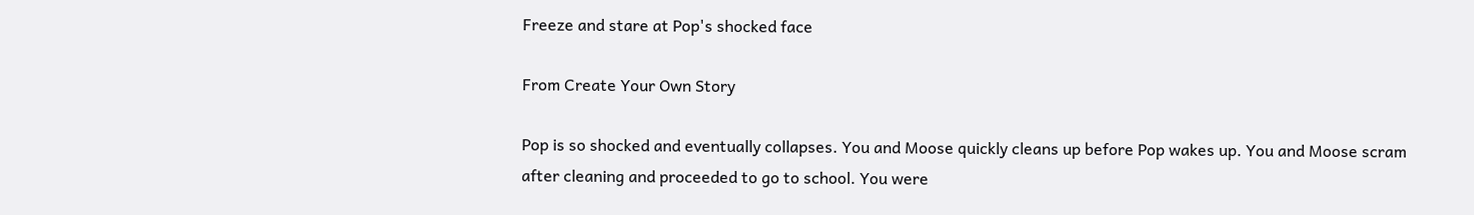Freeze and stare at Pop's shocked face

From Create Your Own Story

Pop is so shocked and eventually collapses. You and Moose quickly cleans up before Pop wakes up. You and Moose scram after cleaning and proceeded to go to school. You were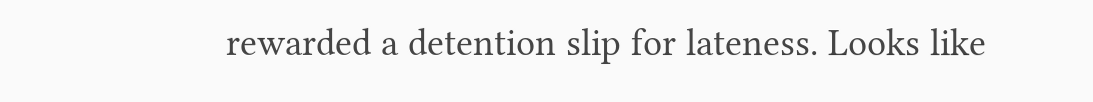rewarded a detention slip for lateness. Looks like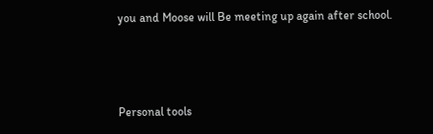you and Moose will Be meeting up again after school.



Personal tools